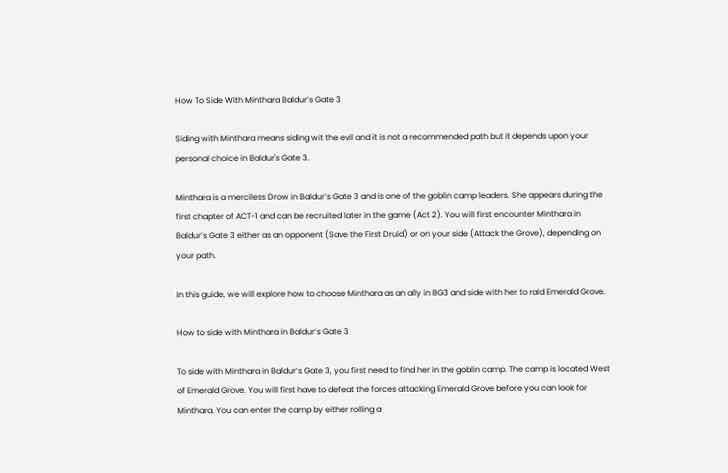How To Side With Minthara Baldur’s Gate 3

Siding with Minthara means siding wit the evil and it is not a recommended path but it depends upon your personal choice in Baldur's Gate 3.

Minthara is a merciless Drow in Baldur’s Gate 3 and is one of the goblin camp leaders. She appears during the first chapter of ACT-1 and can be recruited later in the game (Act 2). You will first encounter Minthara in Baldur’s Gate 3 either as an opponent (Save the First Druid) or on your side (Attack the Grove), depending on your path.

In this guide, we will explore how to choose Minthara as an ally in BG3 and side with her to raid Emerald Grove.

How to side with Minthara in Baldur’s Gate 3

To side with Minthara in Baldur’s Gate 3, you first need to find her in the goblin camp. The camp is located West of Emerald Grove. You will first have to defeat the forces attacking Emerald Grove before you can look for Minthara. You can enter the camp by either rolling a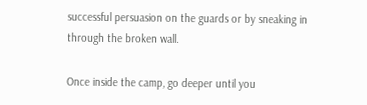successful persuasion on the guards or by sneaking in through the broken wall.

Once inside the camp, go deeper until you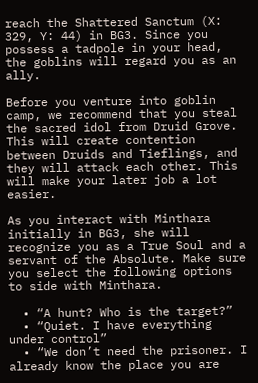reach the Shattered Sanctum (X: 329, Y: 44) in BG3. Since you possess a tadpole in your head, the goblins will regard you as an ally.

Before you venture into goblin camp, we recommend that you steal the sacred idol from Druid Grove. This will create contention between Druids and Tieflings, and they will attack each other. This will make your later job a lot easier.

As you interact with Minthara initially in BG3, she will recognize you as a True Soul and a servant of the Absolute. Make sure you select the following options to side with Minthara.

  • “A hunt? Who is the target?”
  • “Quiet. I have everything under control”
  • “We don’t need the prisoner. I already know the place you are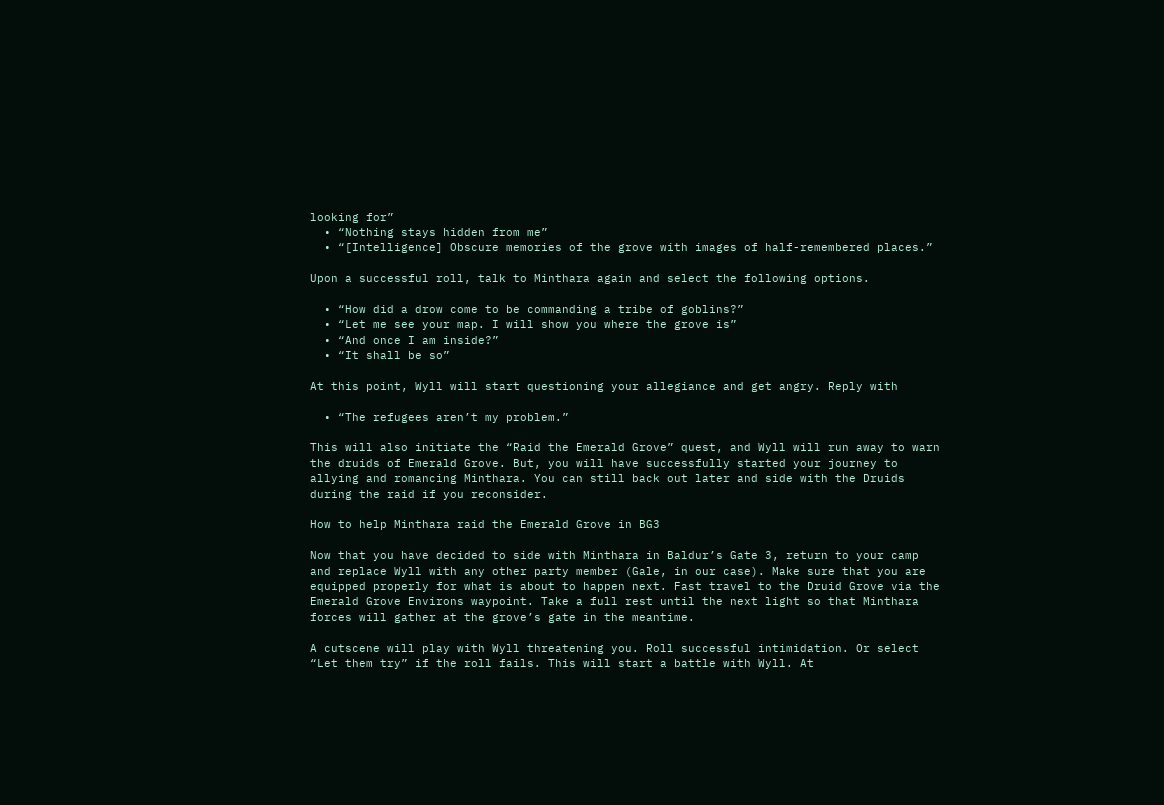looking for”
  • “Nothing stays hidden from me”
  • “[Intelligence] Obscure memories of the grove with images of half-remembered places.”

Upon a successful roll, talk to Minthara again and select the following options.

  • “How did a drow come to be commanding a tribe of goblins?”
  • “Let me see your map. I will show you where the grove is”
  • “And once I am inside?”
  • “It shall be so”

At this point, Wyll will start questioning your allegiance and get angry. Reply with

  • “The refugees aren’t my problem.”

This will also initiate the “Raid the Emerald Grove” quest, and Wyll will run away to warn the druids of Emerald Grove. But, you will have successfully started your journey to allying and romancing Minthara. You can still back out later and side with the Druids during the raid if you reconsider.

How to help Minthara raid the Emerald Grove in BG3

Now that you have decided to side with Minthara in Baldur’s Gate 3, return to your camp and replace Wyll with any other party member (Gale, in our case). Make sure that you are equipped properly for what is about to happen next. Fast travel to the Druid Grove via the Emerald Grove Environs waypoint. Take a full rest until the next light so that Minthara forces will gather at the grove’s gate in the meantime.

A cutscene will play with Wyll threatening you. Roll successful intimidation. Or select “Let them try” if the roll fails. This will start a battle with Wyll. At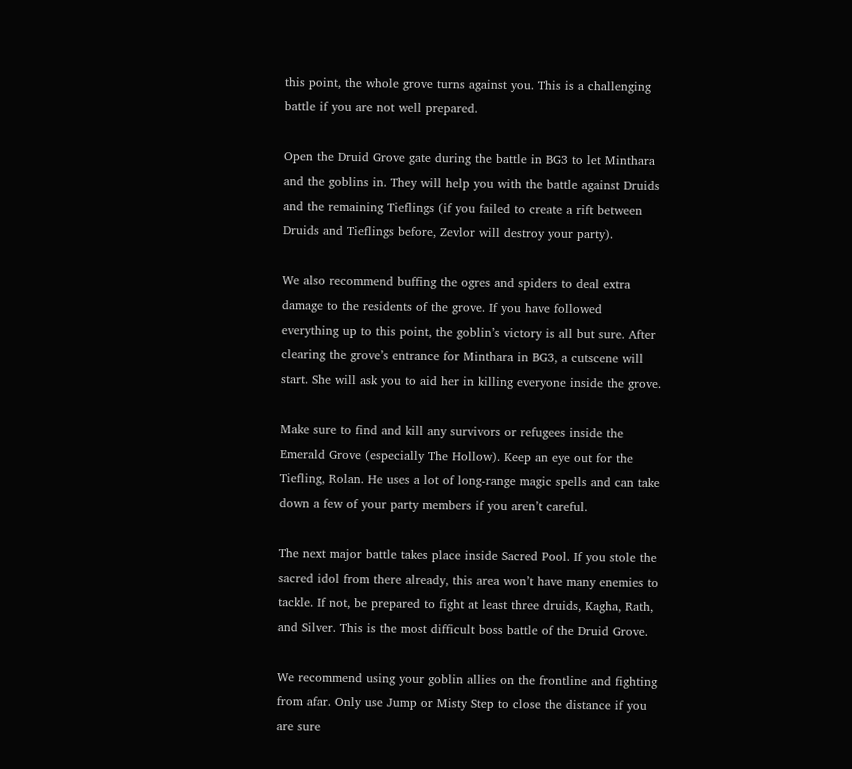this point, the whole grove turns against you. This is a challenging battle if you are not well prepared.

Open the Druid Grove gate during the battle in BG3 to let Minthara and the goblins in. They will help you with the battle against Druids and the remaining Tieflings (if you failed to create a rift between Druids and Tieflings before, Zevlor will destroy your party).

We also recommend buffing the ogres and spiders to deal extra damage to the residents of the grove. If you have followed everything up to this point, the goblin’s victory is all but sure. After clearing the grove’s entrance for Minthara in BG3, a cutscene will start. She will ask you to aid her in killing everyone inside the grove.

Make sure to find and kill any survivors or refugees inside the Emerald Grove (especially The Hollow). Keep an eye out for the Tiefling, Rolan. He uses a lot of long-range magic spells and can take down a few of your party members if you aren’t careful.

The next major battle takes place inside Sacred Pool. If you stole the sacred idol from there already, this area won’t have many enemies to tackle. If not, be prepared to fight at least three druids, Kagha, Rath, and Silver. This is the most difficult boss battle of the Druid Grove.

We recommend using your goblin allies on the frontline and fighting from afar. Only use Jump or Misty Step to close the distance if you are sure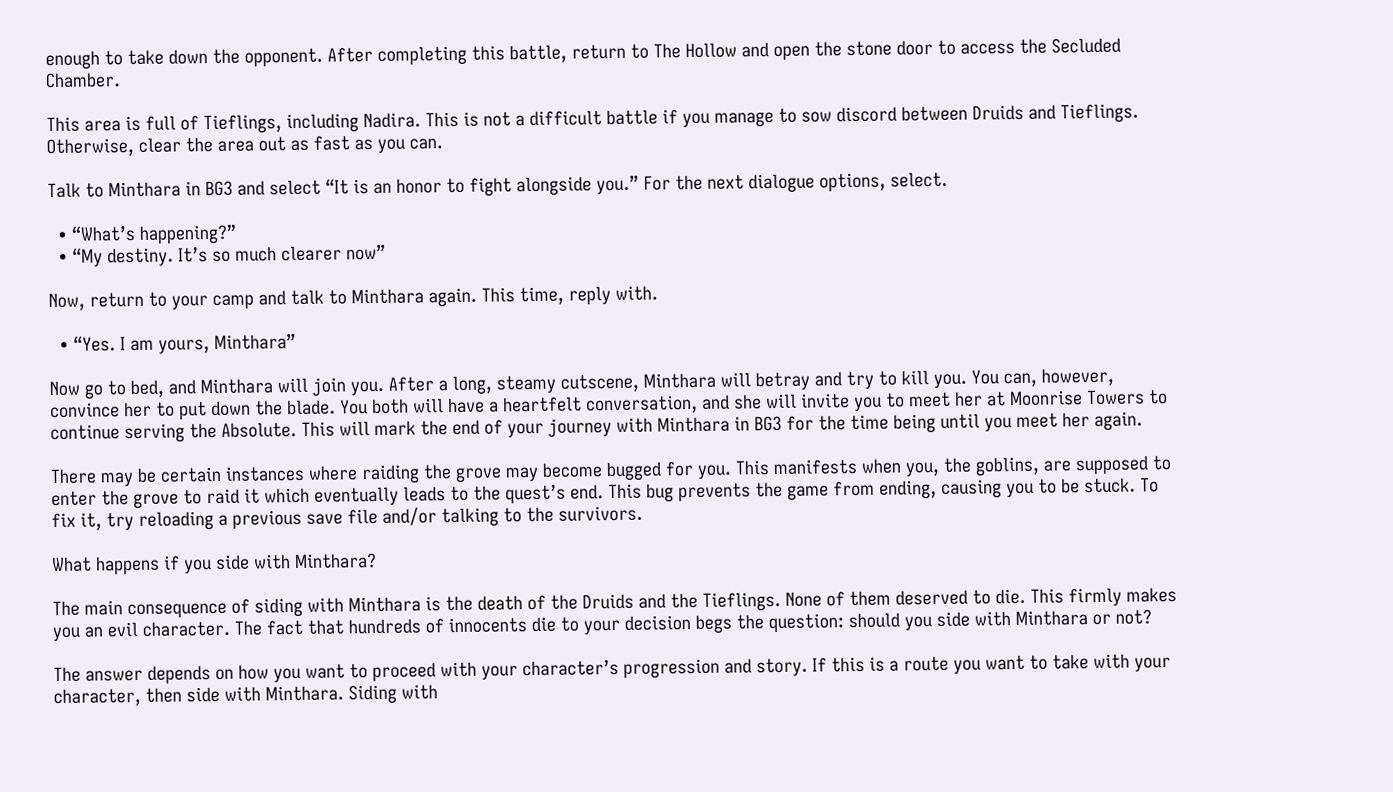enough to take down the opponent. After completing this battle, return to The Hollow and open the stone door to access the Secluded Chamber.

This area is full of Tieflings, including Nadira. This is not a difficult battle if you manage to sow discord between Druids and Tieflings. Otherwise, clear the area out as fast as you can.

Talk to Minthara in BG3 and select “It is an honor to fight alongside you.” For the next dialogue options, select.

  • “What’s happening?”
  • “My destiny. It’s so much clearer now”

Now, return to your camp and talk to Minthara again. This time, reply with.

  • “Yes. I am yours, Minthara”

Now go to bed, and Minthara will join you. After a long, steamy cutscene, Minthara will betray and try to kill you. You can, however, convince her to put down the blade. You both will have a heartfelt conversation, and she will invite you to meet her at Moonrise Towers to continue serving the Absolute. This will mark the end of your journey with Minthara in BG3 for the time being until you meet her again.

There may be certain instances where raiding the grove may become bugged for you. This manifests when you, the goblins, are supposed to enter the grove to raid it which eventually leads to the quest’s end. This bug prevents the game from ending, causing you to be stuck. To fix it, try reloading a previous save file and/or talking to the survivors.

What happens if you side with Minthara?

The main consequence of siding with Minthara is the death of the Druids and the Tieflings. None of them deserved to die. This firmly makes you an evil character. The fact that hundreds of innocents die to your decision begs the question: should you side with Minthara or not?

The answer depends on how you want to proceed with your character’s progression and story. If this is a route you want to take with your character, then side with Minthara. Siding with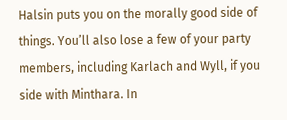Halsin puts you on the morally good side of things. You’ll also lose a few of your party members, including Karlach and Wyll, if you side with Minthara. In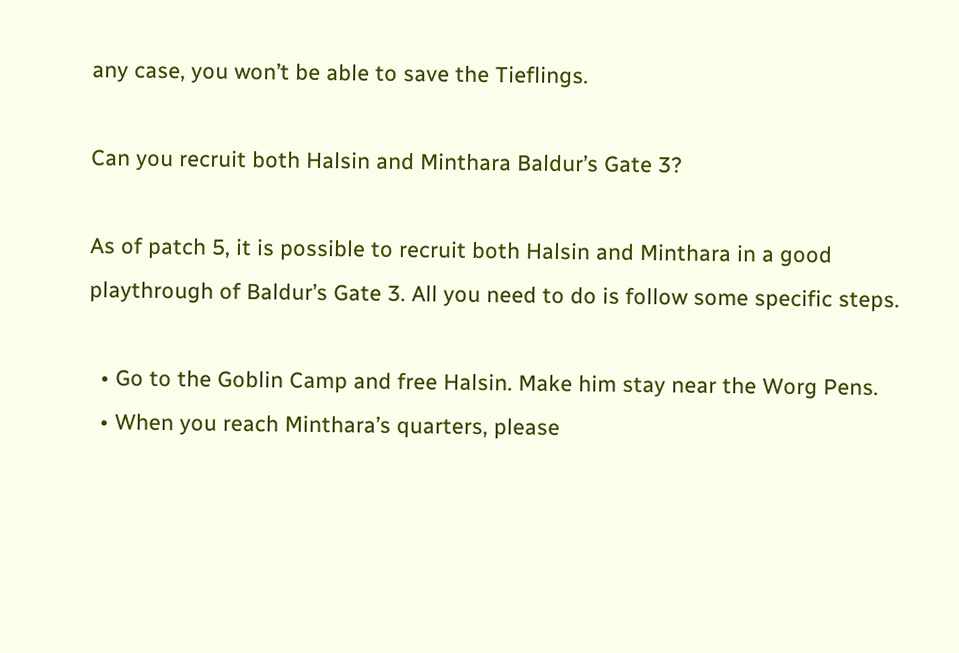any case, you won’t be able to save the Tieflings.

Can you recruit both Halsin and Minthara Baldur’s Gate 3?

As of patch 5, it is possible to recruit both Halsin and Minthara in a good playthrough of Baldur’s Gate 3. All you need to do is follow some specific steps.

  • Go to the Goblin Camp and free Halsin. Make him stay near the Worg Pens.
  • When you reach Minthara’s quarters, please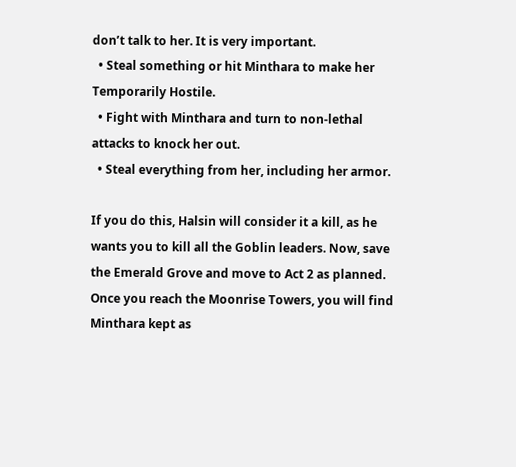don’t talk to her. It is very important.
  • Steal something or hit Minthara to make her Temporarily Hostile.
  • Fight with Minthara and turn to non-lethal attacks to knock her out.
  • Steal everything from her, including her armor.

If you do this, Halsin will consider it a kill, as he wants you to kill all the Goblin leaders. Now, save the Emerald Grove and move to Act 2 as planned. Once you reach the Moonrise Towers, you will find Minthara kept as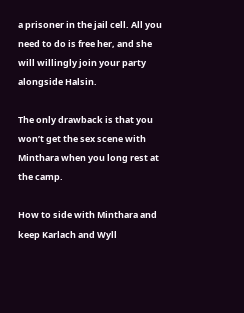a prisoner in the jail cell. All you need to do is free her, and she will willingly join your party alongside Halsin.

The only drawback is that you won’t get the sex scene with Minthara when you long rest at the camp.

How to side with Minthara and keep Karlach and Wyll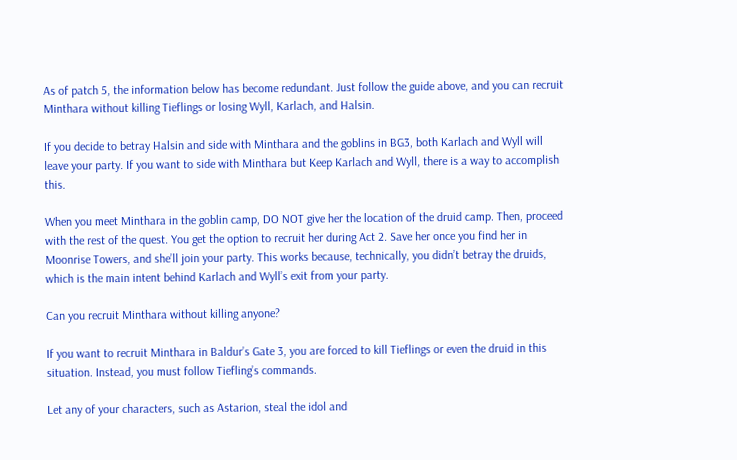As of patch 5, the information below has become redundant. Just follow the guide above, and you can recruit Minthara without killing Tieflings or losing Wyll, Karlach, and Halsin.

If you decide to betray Halsin and side with Minthara and the goblins in BG3, both Karlach and Wyll will leave your party. If you want to side with Minthara but Keep Karlach and Wyll, there is a way to accomplish this.

When you meet Minthara in the goblin camp, DO NOT give her the location of the druid camp. Then, proceed with the rest of the quest. You get the option to recruit her during Act 2. Save her once you find her in Moonrise Towers, and she’ll join your party. This works because, technically, you didn’t betray the druids, which is the main intent behind Karlach and Wyll’s exit from your party.

Can you recruit Minthara without killing anyone?

If you want to recruit Minthara in Baldur’s Gate 3, you are forced to kill Tieflings or even the druid in this situation. Instead, you must follow Tiefling’s commands.

Let any of your characters, such as Astarion, steal the idol and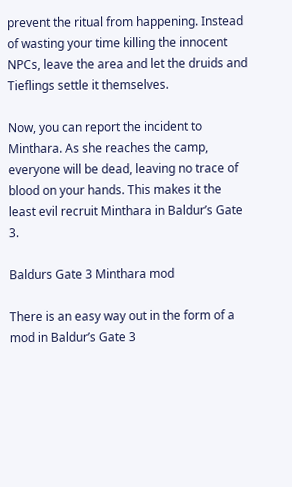prevent the ritual from happening. Instead of wasting your time killing the innocent NPCs, leave the area and let the druids and Tieflings settle it themselves.

Now, you can report the incident to Minthara. As she reaches the camp, everyone will be dead, leaving no trace of blood on your hands. This makes it the least evil recruit Minthara in Baldur’s Gate 3.

Baldurs Gate 3 Minthara mod

There is an easy way out in the form of a mod in Baldur’s Gate 3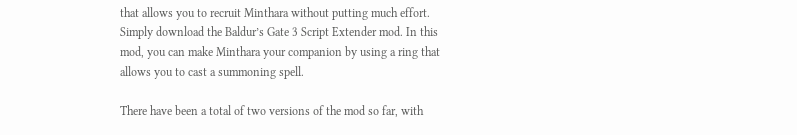that allows you to recruit Minthara without putting much effort. Simply download the Baldur’s Gate 3 Script Extender mod. In this mod, you can make Minthara your companion by using a ring that allows you to cast a summoning spell.

There have been a total of two versions of the mod so far, with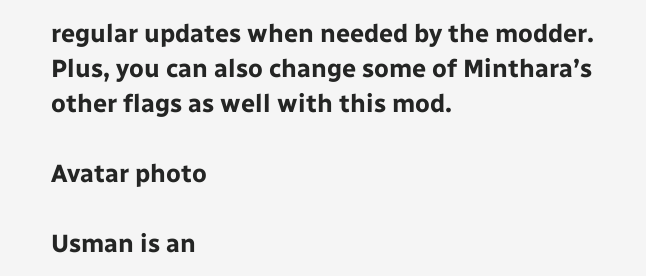regular updates when needed by the modder. Plus, you can also change some of Minthara’s other flags as well with this mod.

Avatar photo

Usman is an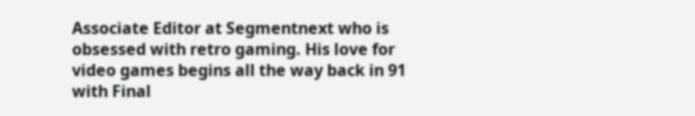Associate Editor at Segmentnext who is obsessed with retro gaming. His love for video games begins all the way back in 91 with Final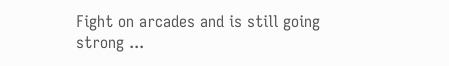Fight on arcades and is still going strong ...